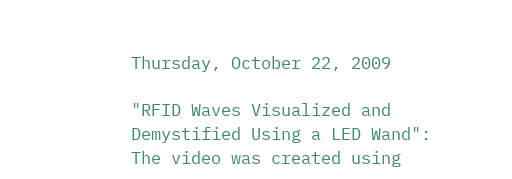Thursday, October 22, 2009

"RFID Waves Visualized and Demystified Using a LED Wand":
The video was created using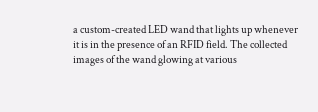a custom-created LED wand that lights up whenever it is in the presence of an RFID field. The collected images of the wand glowing at various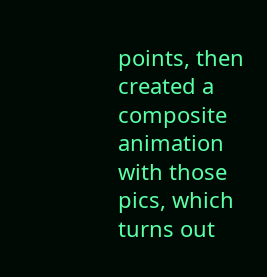points, then created a composite animation with those pics, which turns out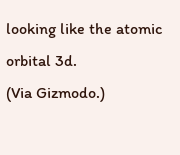looking like the atomic orbital 3d.
(Via Gizmodo.)